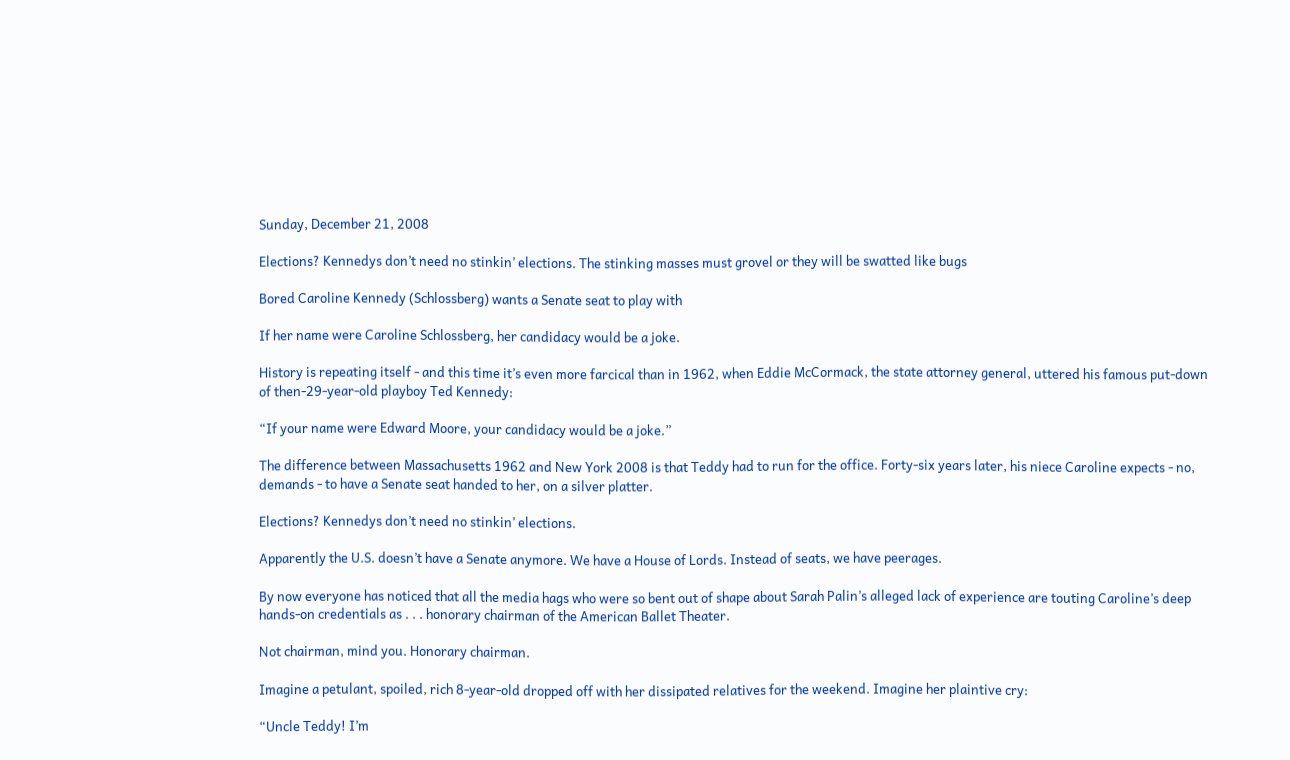Sunday, December 21, 2008

Elections? Kennedys don’t need no stinkin’ elections. The stinking masses must grovel or they will be swatted like bugs

Bored Caroline Kennedy (Schlossberg) wants a Senate seat to play with

If her name were Caroline Schlossberg, her candidacy would be a joke.

History is repeating itself - and this time it’s even more farcical than in 1962, when Eddie McCormack, the state attorney general, uttered his famous put-down of then-29-year-old playboy Ted Kennedy:

“If your name were Edward Moore, your candidacy would be a joke.”

The difference between Massachusetts 1962 and New York 2008 is that Teddy had to run for the office. Forty-six years later, his niece Caroline expects - no, demands - to have a Senate seat handed to her, on a silver platter.

Elections? Kennedys don’t need no stinkin’ elections.

Apparently the U.S. doesn’t have a Senate anymore. We have a House of Lords. Instead of seats, we have peerages.

By now everyone has noticed that all the media hags who were so bent out of shape about Sarah Palin’s alleged lack of experience are touting Caroline’s deep hands-on credentials as . . . honorary chairman of the American Ballet Theater.

Not chairman, mind you. Honorary chairman.

Imagine a petulant, spoiled, rich 8-year-old dropped off with her dissipated relatives for the weekend. Imagine her plaintive cry:

“Uncle Teddy! I’m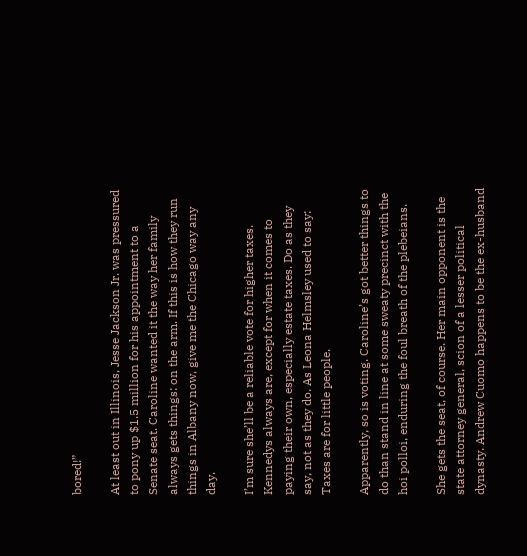bored!”

At least out in Illinois, Jesse Jackson Jr. was pressured to pony up $1.5 million for his appointment to a Senate seat. Caroline wanted it the way her family always gets things: on the arm. If this is how they run things in Albany now, give me the Chicago way any day.

I’m sure she’ll be a reliable vote for higher taxes. Kennedys always are, except for when it comes to paying their own, especially estate taxes. Do as they say, not as they do. As Leona Helmsley used to say: Taxes are for little people.

Apparently, so is voting. Caroline’s got better things to do than stand in line at some sweaty precinct with the hoi polloi, enduring the foul breath of the plebeians.

She gets the seat, of course. Her main opponent is the state attorney general, scion of a lesser political dynasty. Andrew Cuomo happens to be the ex-husband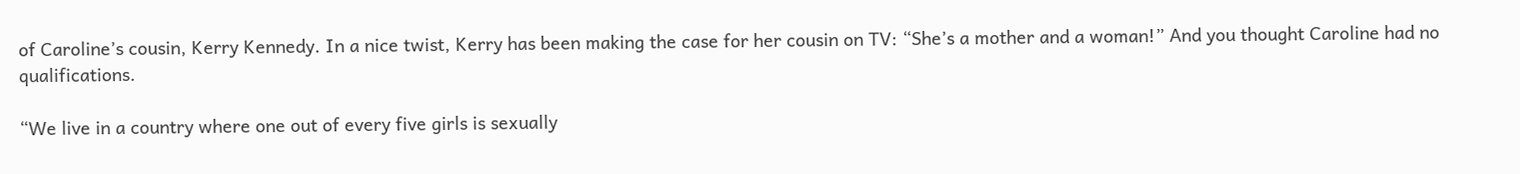of Caroline’s cousin, Kerry Kennedy. In a nice twist, Kerry has been making the case for her cousin on TV: “She’s a mother and a woman!” And you thought Caroline had no qualifications.

“We live in a country where one out of every five girls is sexually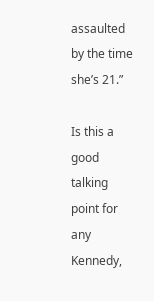assaulted by the time she’s 21.”

Is this a good talking point for any Kennedy,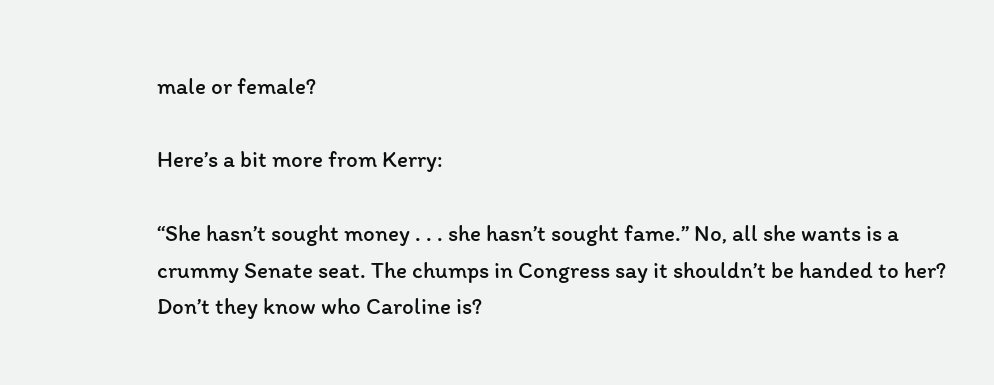male or female?

Here’s a bit more from Kerry:

“She hasn’t sought money . . . she hasn’t sought fame.” No, all she wants is a crummy Senate seat. The chumps in Congress say it shouldn’t be handed to her? Don’t they know who Caroline is?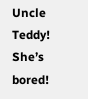Uncle Teddy! She’s bored!